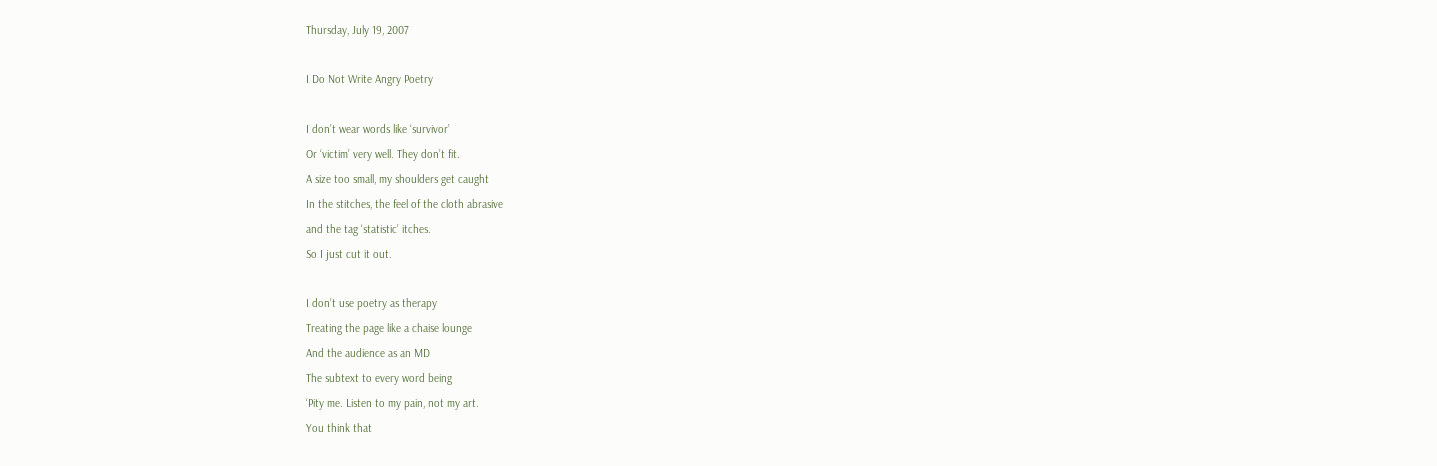Thursday, July 19, 2007

I Do Not Write Angry Poetry

I don’t wear words like ‘survivor’
Or ‘victim’ very well. They don’t fit.
A size too small, my shoulders get caught
In the stitches, the feel of the cloth abrasive
and the tag ‘statistic’ itches.
So I just cut it out.

I don’t use poetry as therapy
Treating the page like a chaise lounge
And the audience as an MD
The subtext to every word being
‘Pity me. Listen to my pain, not my art.
You think that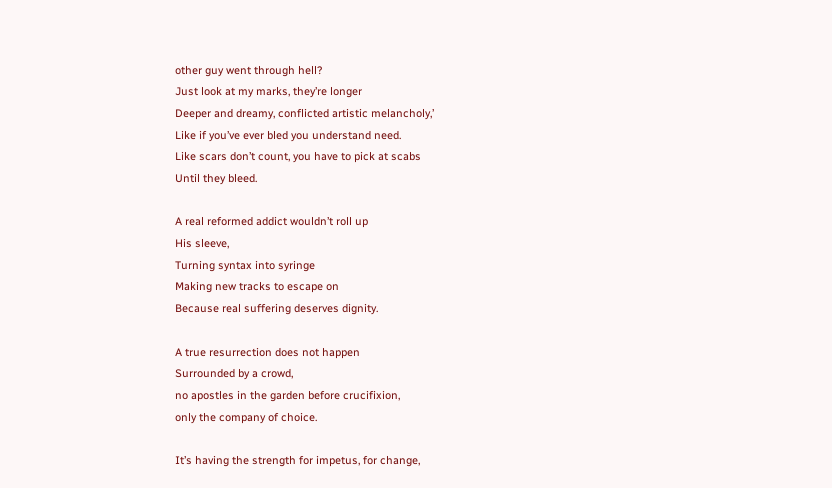other guy went through hell?
Just look at my marks, they’re longer
Deeper and dreamy, conflicted artistic melancholy,’
Like if you’ve ever bled you understand need.
Like scars don’t count, you have to pick at scabs
Until they bleed.

A real reformed addict wouldn’t roll up
His sleeve,
Turning syntax into syringe
Making new tracks to escape on
Because real suffering deserves dignity.

A true resurrection does not happen
Surrounded by a crowd,
no apostles in the garden before crucifixion,
only the company of choice.

It’s having the strength for impetus, for change,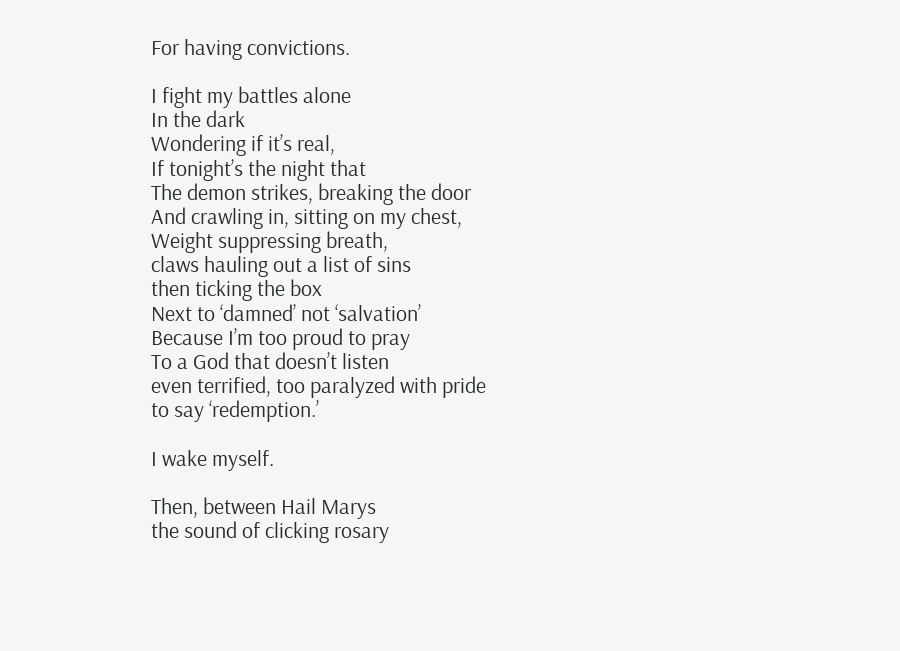For having convictions.

I fight my battles alone
In the dark
Wondering if it’s real,
If tonight’s the night that
The demon strikes, breaking the door
And crawling in, sitting on my chest,
Weight suppressing breath,
claws hauling out a list of sins
then ticking the box
Next to ‘damned’ not ‘salvation’
Because I’m too proud to pray
To a God that doesn’t listen
even terrified, too paralyzed with pride
to say ‘redemption.’

I wake myself.

Then, between Hail Marys
the sound of clicking rosary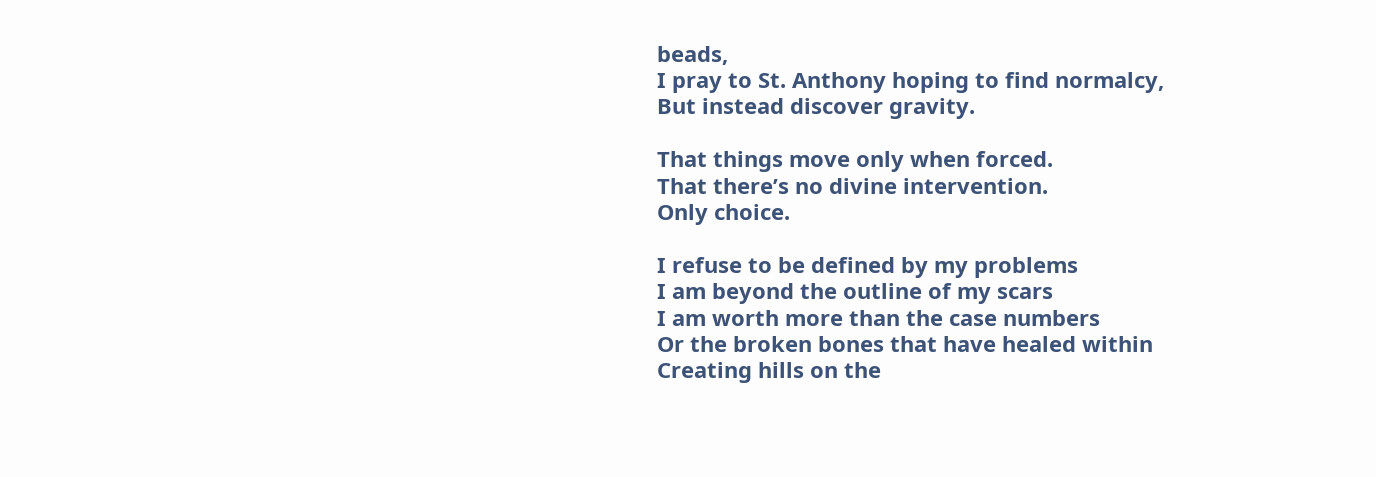beads,
I pray to St. Anthony hoping to find normalcy,
But instead discover gravity.

That things move only when forced.
That there’s no divine intervention.
Only choice.

I refuse to be defined by my problems
I am beyond the outline of my scars
I am worth more than the case numbers
Or the broken bones that have healed within
Creating hills on the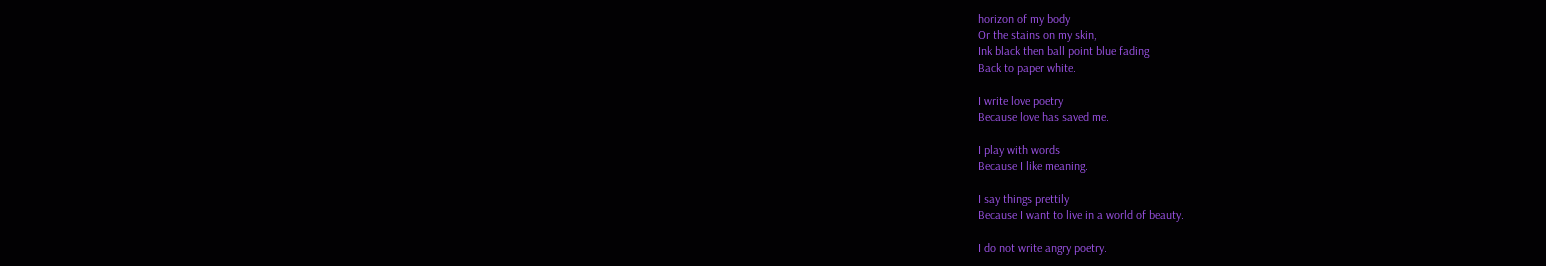horizon of my body
Or the stains on my skin,
Ink black then ball point blue fading
Back to paper white.

I write love poetry
Because love has saved me.

I play with words
Because I like meaning.

I say things prettily
Because I want to live in a world of beauty.

I do not write angry poetry.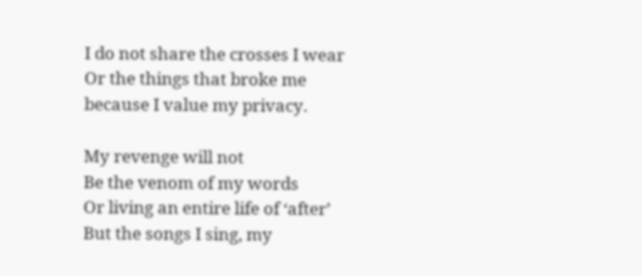I do not share the crosses I wear
Or the things that broke me
because I value my privacy.

My revenge will not
Be the venom of my words
Or living an entire life of ‘after’
But the songs I sing, my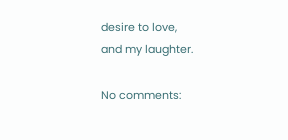desire to love,
and my laughter.

No comments: